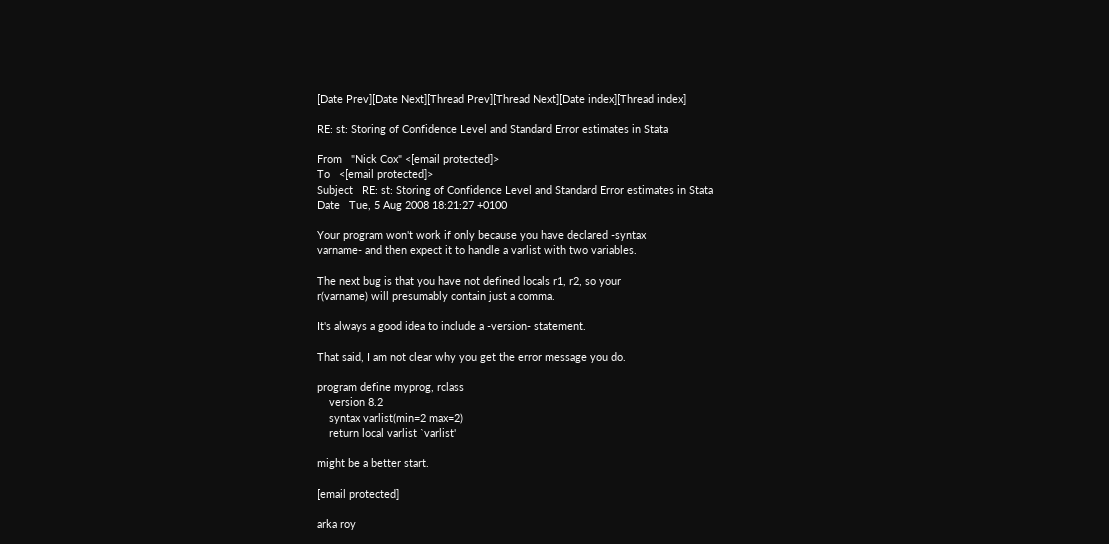[Date Prev][Date Next][Thread Prev][Thread Next][Date index][Thread index]

RE: st: Storing of Confidence Level and Standard Error estimates in Stata

From   "Nick Cox" <[email protected]>
To   <[email protected]>
Subject   RE: st: Storing of Confidence Level and Standard Error estimates in Stata
Date   Tue, 5 Aug 2008 18:21:27 +0100

Your program won't work if only because you have declared -syntax
varname- and then expect it to handle a varlist with two variables.

The next bug is that you have not defined locals r1, r2, so your
r(varname) will presumably contain just a comma.

It's always a good idea to include a -version- statement.

That said, I am not clear why you get the error message you do.

program define myprog, rclass
    version 8.2
    syntax varlist(min=2 max=2)
    return local varlist `varlist'

might be a better start.

[email protected]

arka roy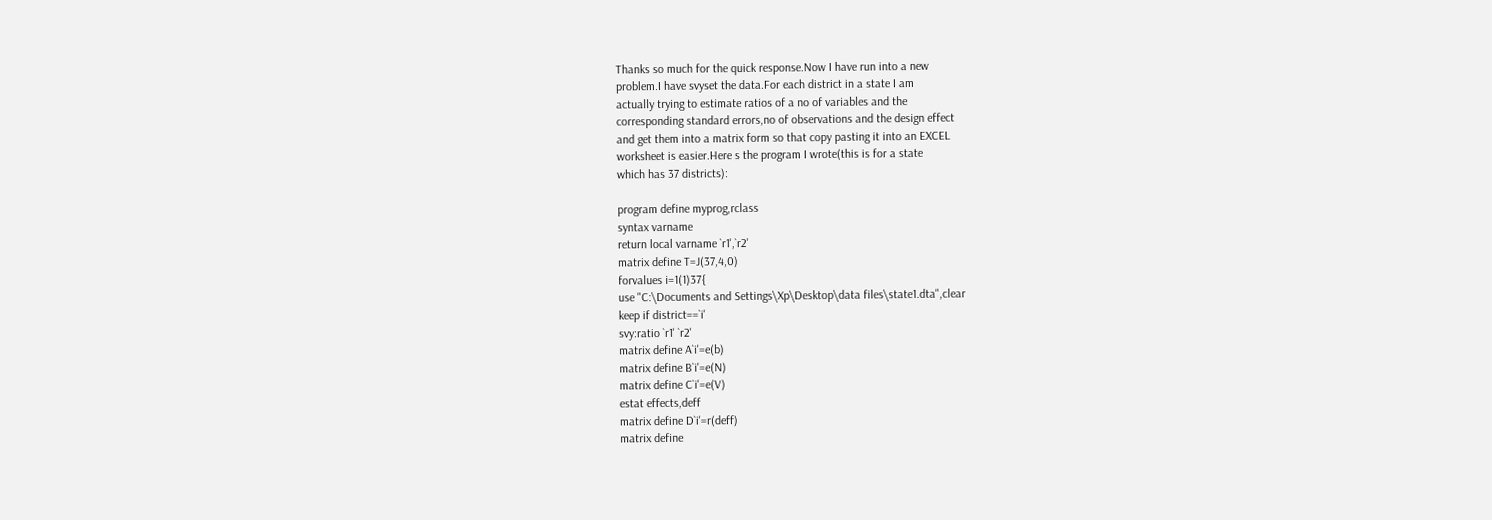Thanks so much for the quick response.Now I have run into a new
problem.I have svyset the data.For each district in a state I am
actually trying to estimate ratios of a no of variables and the
corresponding standard errors,no of observations and the design effect
and get them into a matrix form so that copy pasting it into an EXCEL
worksheet is easier.Here s the program I wrote(this is for a state
which has 37 districts):

program define myprog,rclass
syntax varname
return local varname `r1',`r2'
matrix define T=J(37,4,0)
forvalues i=1(1)37{
use "C:\Documents and Settings\Xp\Desktop\data files\state1.dta",clear
keep if district==`i'
svy:ratio `r1' `r2'
matrix define A`i'=e(b)
matrix define B`i'=e(N)
matrix define C`i'=e(V)
estat effects,deff
matrix define D`i'=r(deff)
matrix define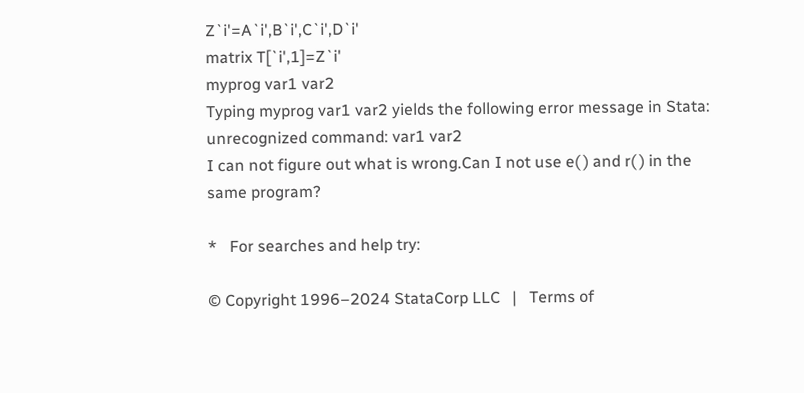Z`i'=A`i',B`i',C`i',D`i'
matrix T[`i',1]=Z`i'
myprog var1 var2
Typing myprog var1 var2 yields the following error message in Stata:
unrecognized command: var1 var2
I can not figure out what is wrong.Can I not use e( ) and r( ) in the
same program?

*   For searches and help try:

© Copyright 1996–2024 StataCorp LLC   |   Terms of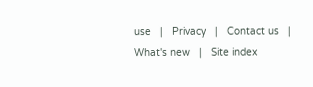use   |   Privacy   |   Contact us   |   What's new   |   Site index